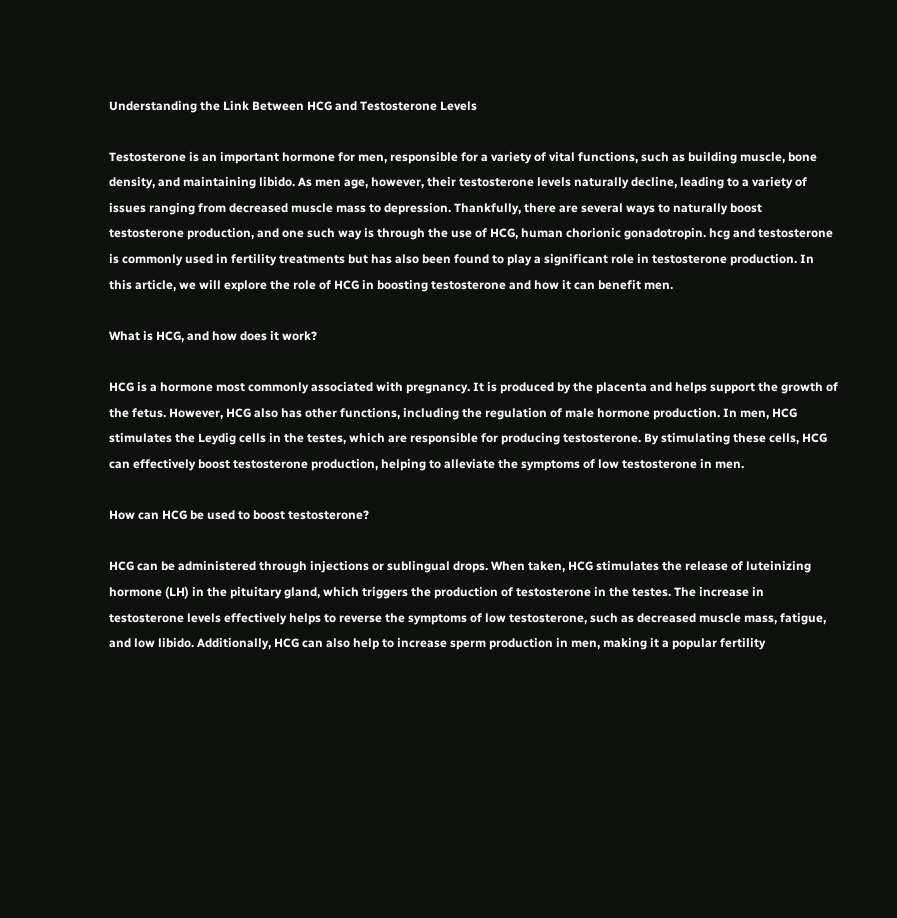Understanding the Link Between HCG and Testosterone Levels

Testosterone is an important hormone for men, responsible for a variety of vital functions, such as building muscle, bone density, and maintaining libido. As men age, however, their testosterone levels naturally decline, leading to a variety of issues ranging from decreased muscle mass to depression. Thankfully, there are several ways to naturally boost testosterone production, and one such way is through the use of HCG, human chorionic gonadotropin. hcg and testosterone is commonly used in fertility treatments but has also been found to play a significant role in testosterone production. In this article, we will explore the role of HCG in boosting testosterone and how it can benefit men.

What is HCG, and how does it work?

HCG is a hormone most commonly associated with pregnancy. It is produced by the placenta and helps support the growth of the fetus. However, HCG also has other functions, including the regulation of male hormone production. In men, HCG stimulates the Leydig cells in the testes, which are responsible for producing testosterone. By stimulating these cells, HCG can effectively boost testosterone production, helping to alleviate the symptoms of low testosterone in men.

How can HCG be used to boost testosterone?

HCG can be administered through injections or sublingual drops. When taken, HCG stimulates the release of luteinizing hormone (LH) in the pituitary gland, which triggers the production of testosterone in the testes. The increase in testosterone levels effectively helps to reverse the symptoms of low testosterone, such as decreased muscle mass, fatigue, and low libido. Additionally, HCG can also help to increase sperm production in men, making it a popular fertility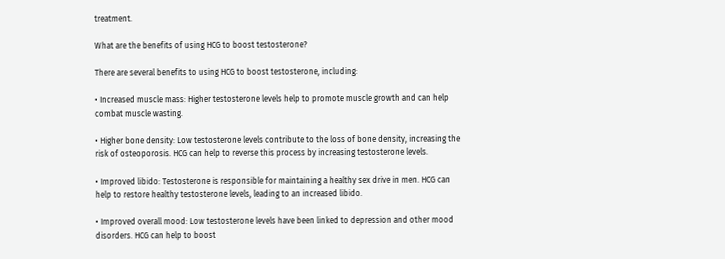treatment.

What are the benefits of using HCG to boost testosterone?

There are several benefits to using HCG to boost testosterone, including:

• Increased muscle mass: Higher testosterone levels help to promote muscle growth and can help combat muscle wasting.

• Higher bone density: Low testosterone levels contribute to the loss of bone density, increasing the risk of osteoporosis. HCG can help to reverse this process by increasing testosterone levels.

• Improved libido: Testosterone is responsible for maintaining a healthy sex drive in men. HCG can help to restore healthy testosterone levels, leading to an increased libido.

• Improved overall mood: Low testosterone levels have been linked to depression and other mood disorders. HCG can help to boost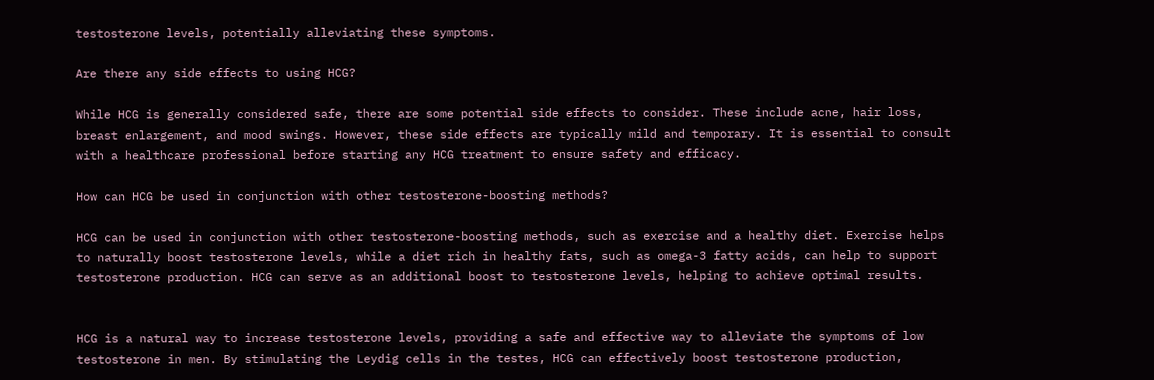testosterone levels, potentially alleviating these symptoms.

Are there any side effects to using HCG?

While HCG is generally considered safe, there are some potential side effects to consider. These include acne, hair loss, breast enlargement, and mood swings. However, these side effects are typically mild and temporary. It is essential to consult with a healthcare professional before starting any HCG treatment to ensure safety and efficacy.

How can HCG be used in conjunction with other testosterone-boosting methods?

HCG can be used in conjunction with other testosterone-boosting methods, such as exercise and a healthy diet. Exercise helps to naturally boost testosterone levels, while a diet rich in healthy fats, such as omega-3 fatty acids, can help to support testosterone production. HCG can serve as an additional boost to testosterone levels, helping to achieve optimal results.


HCG is a natural way to increase testosterone levels, providing a safe and effective way to alleviate the symptoms of low testosterone in men. By stimulating the Leydig cells in the testes, HCG can effectively boost testosterone production,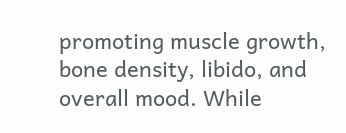promoting muscle growth, bone density, libido, and overall mood. While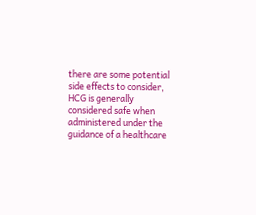there are some potential side effects to consider, HCG is generally considered safe when administered under the guidance of a healthcare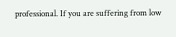professional. If you are suffering from low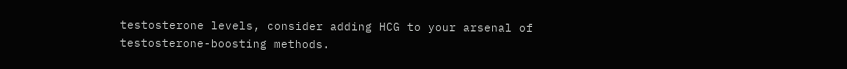testosterone levels, consider adding HCG to your arsenal of testosterone-boosting methods.